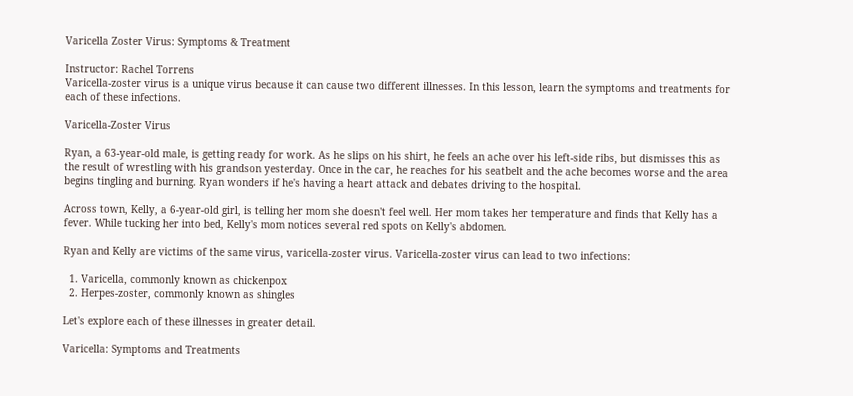Varicella Zoster Virus: Symptoms & Treatment

Instructor: Rachel Torrens
Varicella-zoster virus is a unique virus because it can cause two different illnesses. In this lesson, learn the symptoms and treatments for each of these infections.

Varicella-Zoster Virus

Ryan, a 63-year-old male, is getting ready for work. As he slips on his shirt, he feels an ache over his left-side ribs, but dismisses this as the result of wrestling with his grandson yesterday. Once in the car, he reaches for his seatbelt and the ache becomes worse and the area begins tingling and burning. Ryan wonders if he's having a heart attack and debates driving to the hospital.

Across town, Kelly, a 6-year-old girl, is telling her mom she doesn't feel well. Her mom takes her temperature and finds that Kelly has a fever. While tucking her into bed, Kelly's mom notices several red spots on Kelly's abdomen.

Ryan and Kelly are victims of the same virus, varicella-zoster virus. Varicella-zoster virus can lead to two infections:

  1. Varicella, commonly known as chickenpox
  2. Herpes-zoster, commonly known as shingles

Let's explore each of these illnesses in greater detail.

Varicella: Symptoms and Treatments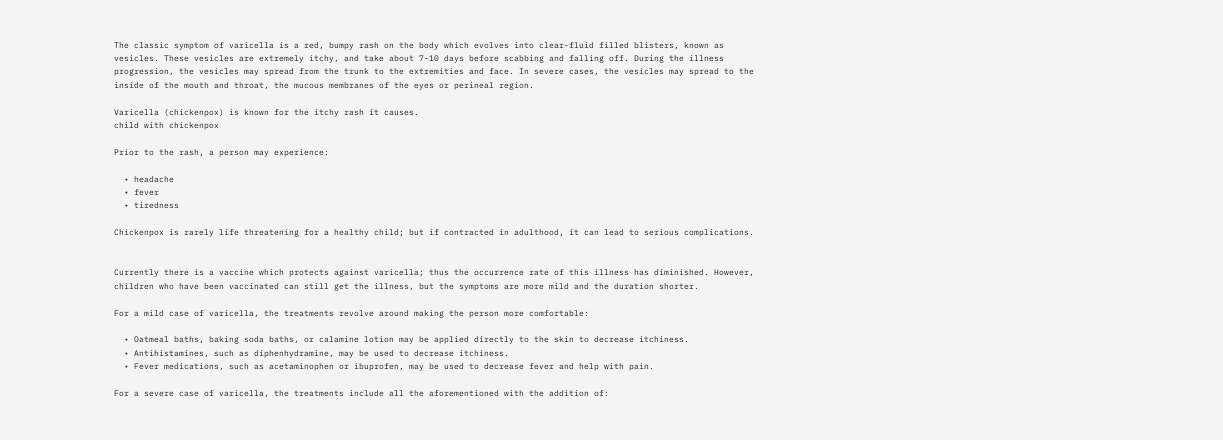The classic symptom of varicella is a red, bumpy rash on the body which evolves into clear-fluid filled blisters, known as vesicles. These vesicles are extremely itchy, and take about 7-10 days before scabbing and falling off. During the illness progression, the vesicles may spread from the trunk to the extremities and face. In severe cases, the vesicles may spread to the inside of the mouth and throat, the mucous membranes of the eyes or perineal region.

Varicella (chickenpox) is known for the itchy rash it causes.
child with chickenpox

Prior to the rash, a person may experience:

  • headache
  • fever
  • tiredness

Chickenpox is rarely life threatening for a healthy child; but if contracted in adulthood, it can lead to serious complications.


Currently there is a vaccine which protects against varicella; thus the occurrence rate of this illness has diminished. However, children who have been vaccinated can still get the illness, but the symptoms are more mild and the duration shorter.

For a mild case of varicella, the treatments revolve around making the person more comfortable:

  • Oatmeal baths, baking soda baths, or calamine lotion may be applied directly to the skin to decrease itchiness.
  • Antihistamines, such as diphenhydramine, may be used to decrease itchiness.
  • Fever medications, such as acetaminophen or ibuprofen, may be used to decrease fever and help with pain.

For a severe case of varicella, the treatments include all the aforementioned with the addition of: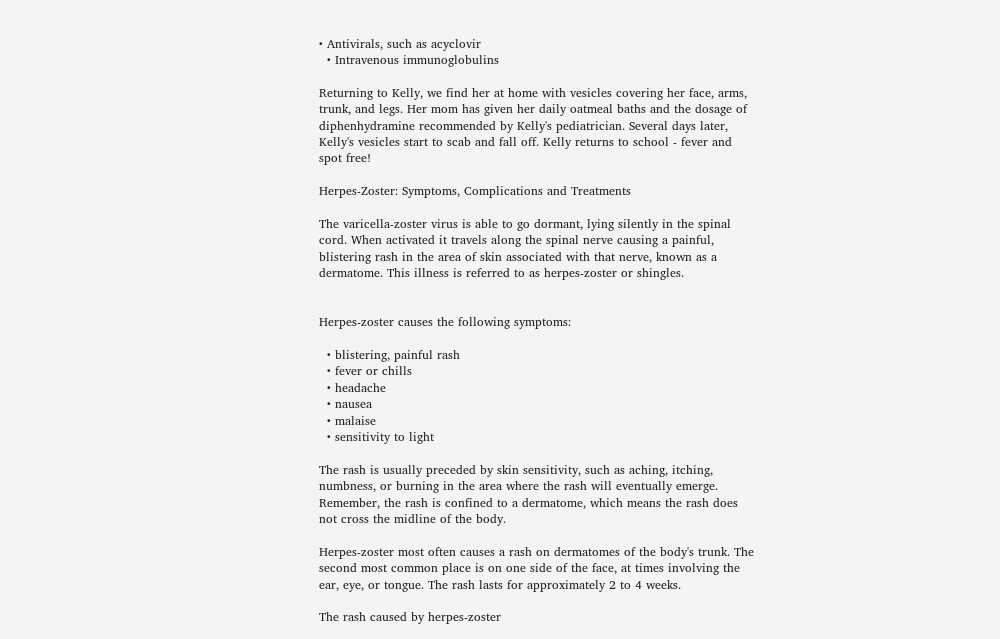• Antivirals, such as acyclovir
  • Intravenous immunoglobulins

Returning to Kelly, we find her at home with vesicles covering her face, arms, trunk, and legs. Her mom has given her daily oatmeal baths and the dosage of diphenhydramine recommended by Kelly's pediatrician. Several days later, Kelly's vesicles start to scab and fall off. Kelly returns to school - fever and spot free!

Herpes-Zoster: Symptoms, Complications and Treatments

The varicella-zoster virus is able to go dormant, lying silently in the spinal cord. When activated it travels along the spinal nerve causing a painful, blistering rash in the area of skin associated with that nerve, known as a dermatome. This illness is referred to as herpes-zoster or shingles.


Herpes-zoster causes the following symptoms:

  • blistering, painful rash
  • fever or chills
  • headache
  • nausea
  • malaise
  • sensitivity to light

The rash is usually preceded by skin sensitivity, such as aching, itching, numbness, or burning in the area where the rash will eventually emerge. Remember, the rash is confined to a dermatome, which means the rash does not cross the midline of the body.

Herpes-zoster most often causes a rash on dermatomes of the body's trunk. The second most common place is on one side of the face, at times involving the ear, eye, or tongue. The rash lasts for approximately 2 to 4 weeks.

The rash caused by herpes-zoster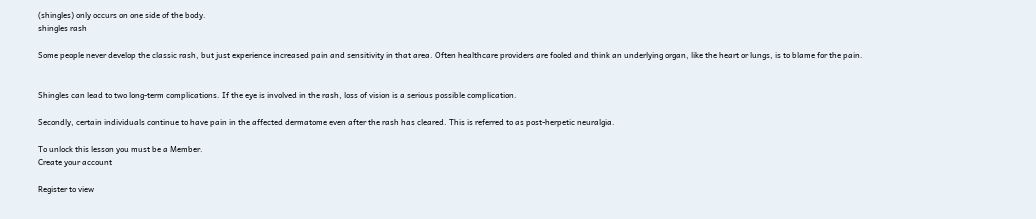(shingles) only occurs on one side of the body.
shingles rash

Some people never develop the classic rash, but just experience increased pain and sensitivity in that area. Often healthcare providers are fooled and think an underlying organ, like the heart or lungs, is to blame for the pain.


Shingles can lead to two long-term complications. If the eye is involved in the rash, loss of vision is a serious possible complication.

Secondly, certain individuals continue to have pain in the affected dermatome even after the rash has cleared. This is referred to as post-herpetic neuralgia.

To unlock this lesson you must be a Member.
Create your account

Register to view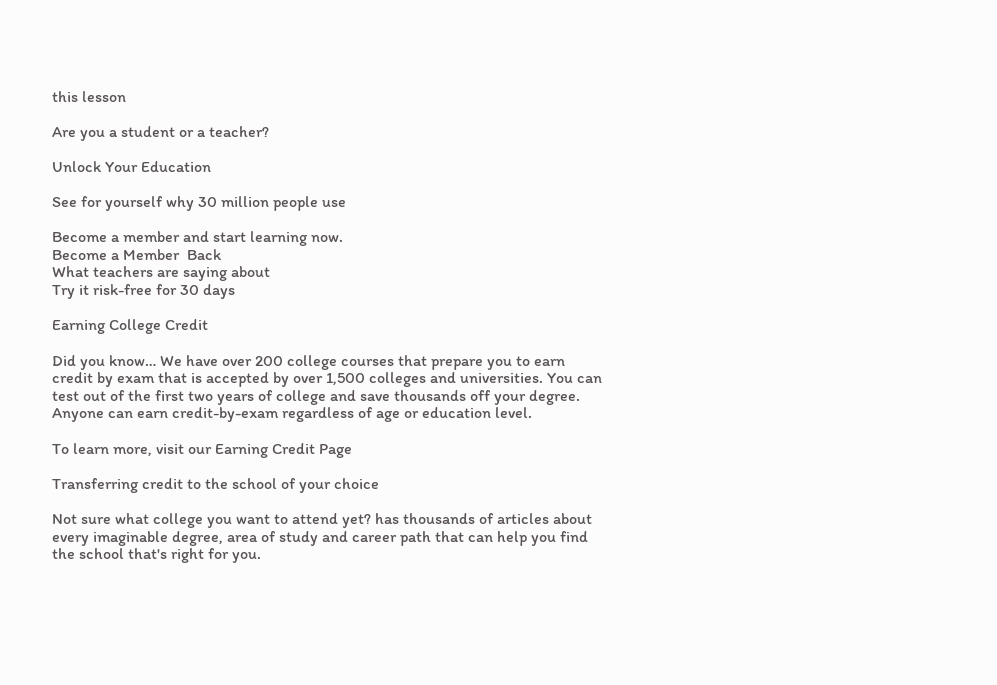this lesson

Are you a student or a teacher?

Unlock Your Education

See for yourself why 30 million people use

Become a member and start learning now.
Become a Member  Back
What teachers are saying about
Try it risk-free for 30 days

Earning College Credit

Did you know… We have over 200 college courses that prepare you to earn credit by exam that is accepted by over 1,500 colleges and universities. You can test out of the first two years of college and save thousands off your degree. Anyone can earn credit-by-exam regardless of age or education level.

To learn more, visit our Earning Credit Page

Transferring credit to the school of your choice

Not sure what college you want to attend yet? has thousands of articles about every imaginable degree, area of study and career path that can help you find the school that's right for you.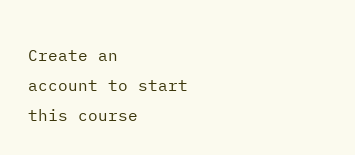Create an account to start this course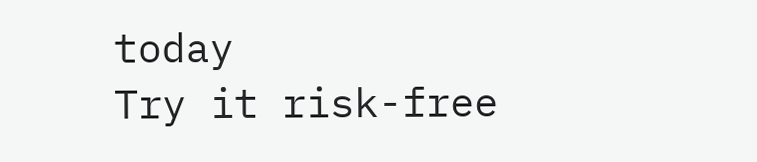today
Try it risk-free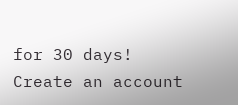for 30 days!
Create an account